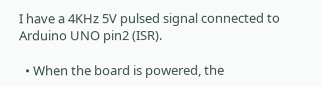I have a 4KHz 5V pulsed signal connected to Arduino UNO pin2 (ISR).

  • When the board is powered, the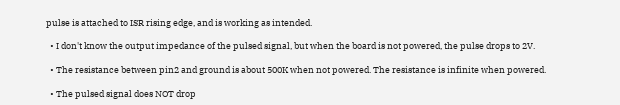pulse is attached to ISR rising edge, and is working as intended.

  • I don't know the output impedance of the pulsed signal, but when the board is not powered, the pulse drops to 2V.

  • The resistance between pin2 and ground is about 500K when not powered. The resistance is infinite when powered.

  • The pulsed signal does NOT drop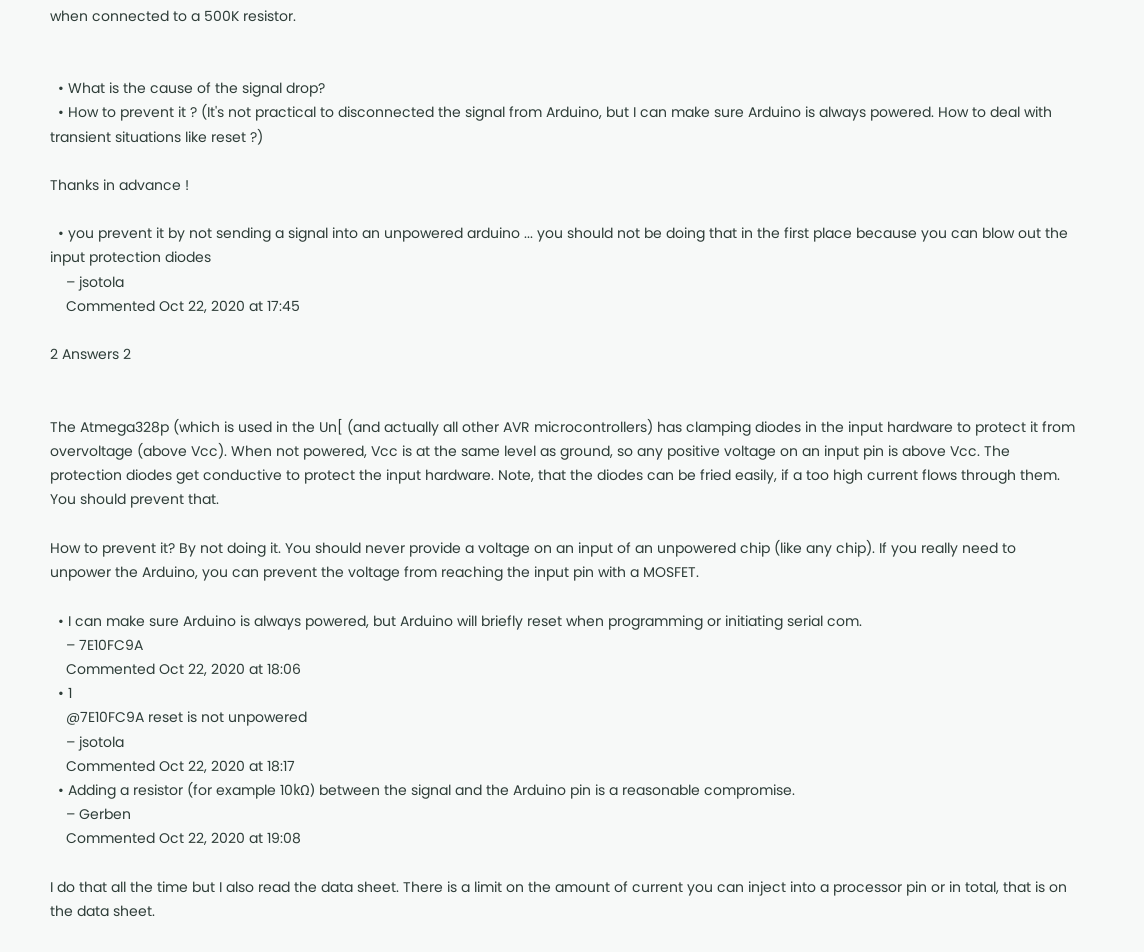when connected to a 500K resistor.


  • What is the cause of the signal drop?
  • How to prevent it ? (It's not practical to disconnected the signal from Arduino, but I can make sure Arduino is always powered. How to deal with transient situations like reset ?)

Thanks in advance !

  • you prevent it by not sending a signal into an unpowered arduino ... you should not be doing that in the first place because you can blow out the input protection diodes
    – jsotola
    Commented Oct 22, 2020 at 17:45

2 Answers 2


The Atmega328p (which is used in the Un[ (and actually all other AVR microcontrollers) has clamping diodes in the input hardware to protect it from overvoltage (above Vcc). When not powered, Vcc is at the same level as ground, so any positive voltage on an input pin is above Vcc. The protection diodes get conductive to protect the input hardware. Note, that the diodes can be fried easily, if a too high current flows through them. You should prevent that.

How to prevent it? By not doing it. You should never provide a voltage on an input of an unpowered chip (like any chip). If you really need to unpower the Arduino, you can prevent the voltage from reaching the input pin with a MOSFET.

  • I can make sure Arduino is always powered, but Arduino will briefly reset when programming or initiating serial com.
    – 7E10FC9A
    Commented Oct 22, 2020 at 18:06
  • 1
    @7E10FC9A reset is not unpowered
    – jsotola
    Commented Oct 22, 2020 at 18:17
  • Adding a resistor (for example 10kΩ) between the signal and the Arduino pin is a reasonable compromise.
    – Gerben
    Commented Oct 22, 2020 at 19:08

I do that all the time but I also read the data sheet. There is a limit on the amount of current you can inject into a processor pin or in total, that is on the data sheet.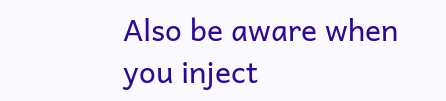Also be aware when you inject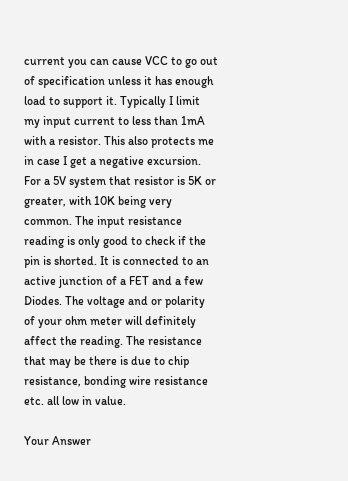current you can cause VCC to go out of specification unless it has enough load to support it. Typically I limit my input current to less than 1mA with a resistor. This also protects me in case I get a negative excursion. For a 5V system that resistor is 5K or greater, with 10K being very common. The input resistance reading is only good to check if the pin is shorted. It is connected to an active junction of a FET and a few Diodes. The voltage and or polarity of your ohm meter will definitely affect the reading. The resistance that may be there is due to chip resistance, bonding wire resistance etc. all low in value.

Your Answer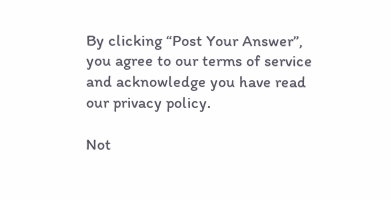By clicking “Post Your Answer”, you agree to our terms of service and acknowledge you have read our privacy policy.

Not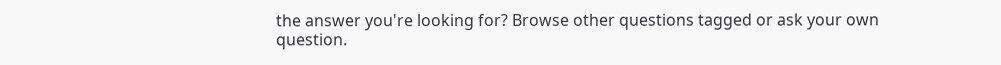the answer you're looking for? Browse other questions tagged or ask your own question.